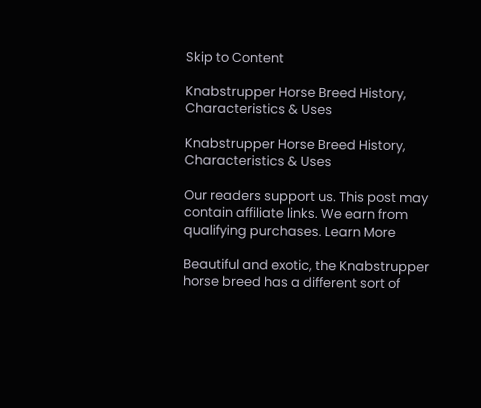Skip to Content

Knabstrupper Horse Breed History, Characteristics & Uses

Knabstrupper Horse Breed History, Characteristics & Uses

Our readers support us. This post may contain affiliate links. We earn from qualifying purchases. Learn More

Beautiful and exotic, the Knabstrupper horse breed has a different sort of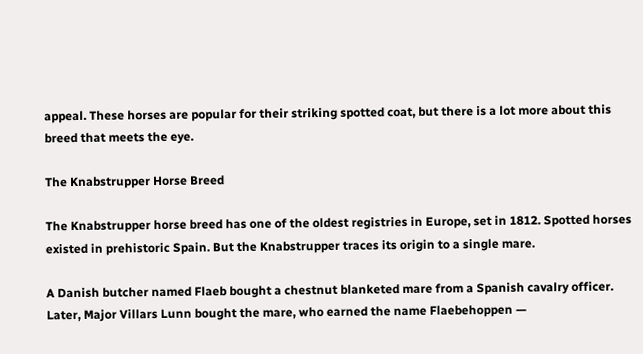appeal. These horses are popular for their striking spotted coat, but there is a lot more about this breed that meets the eye.

The Knabstrupper Horse Breed

The Knabstrupper horse breed has one of the oldest registries in Europe, set in 1812. Spotted horses existed in prehistoric Spain. But the Knabstrupper traces its origin to a single mare.

A Danish butcher named Flaeb bought a chestnut blanketed mare from a Spanish cavalry officer. Later, Major Villars Lunn bought the mare, who earned the name Flaebehoppen —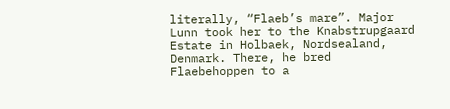literally, “Flaeb’s mare”. Major Lunn took her to the Knabstrupgaard Estate in Holbaek, Nordsealand, Denmark. There, he bred Flaebehoppen to a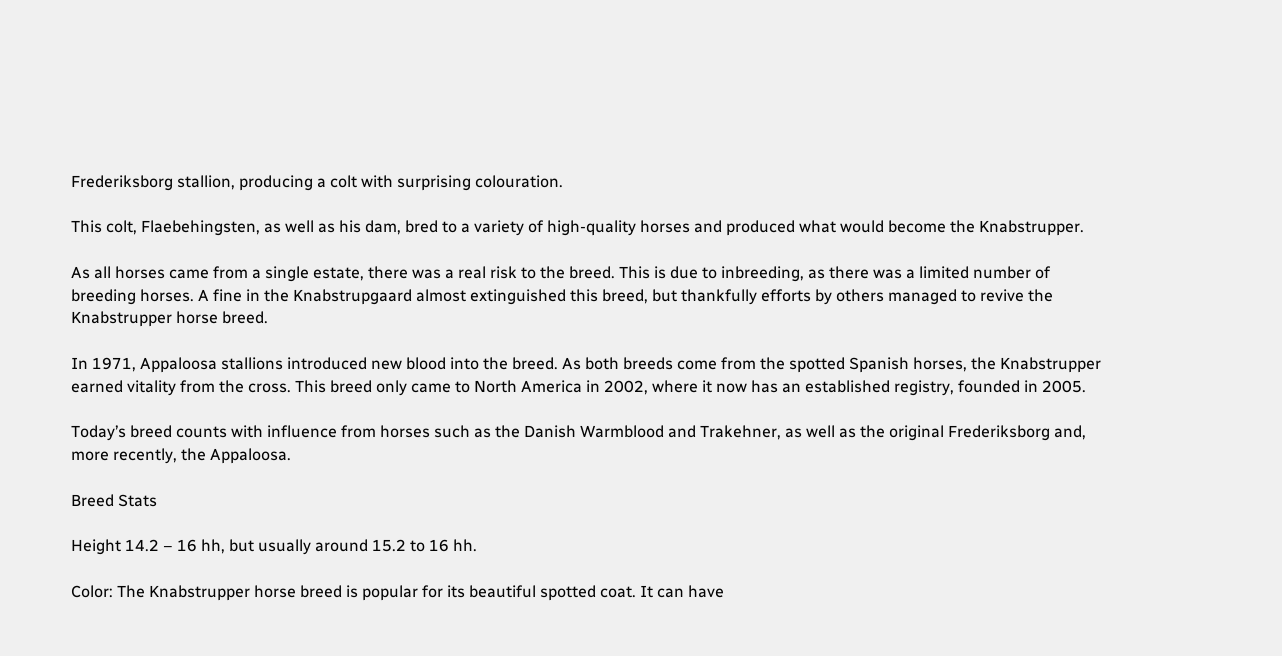Frederiksborg stallion, producing a colt with surprising colouration.

This colt, Flaebehingsten, as well as his dam, bred to a variety of high-quality horses and produced what would become the Knabstrupper.

As all horses came from a single estate, there was a real risk to the breed. This is due to inbreeding, as there was a limited number of breeding horses. A fine in the Knabstrupgaard almost extinguished this breed, but thankfully efforts by others managed to revive the Knabstrupper horse breed.

In 1971, Appaloosa stallions introduced new blood into the breed. As both breeds come from the spotted Spanish horses, the Knabstrupper earned vitality from the cross. This breed only came to North America in 2002, where it now has an established registry, founded in 2005.

Today’s breed counts with influence from horses such as the Danish Warmblood and Trakehner, as well as the original Frederiksborg and, more recently, the Appaloosa.

Breed Stats

Height 14.2 – 16 hh, but usually around 15.2 to 16 hh.

Color: The Knabstrupper horse breed is popular for its beautiful spotted coat. It can have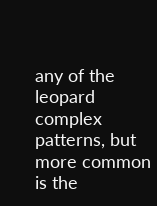any of the leopard complex patterns, but more common is the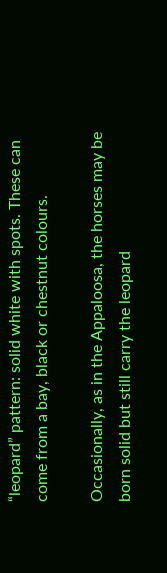“leopard” pattern: solid white with spots. These can come from a bay, black or chestnut colours.

Occasionally, as in the Appaloosa, the horses may be born solid but still carry the leopard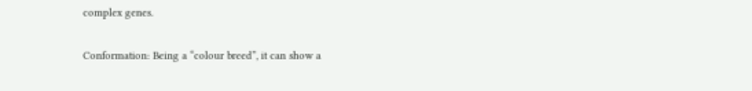complex genes.

Conformation: Being a “colour breed”, it can show a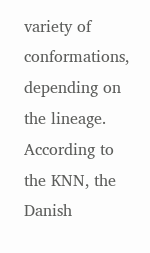variety of conformations, depending on the lineage. According to the KNN, the Danish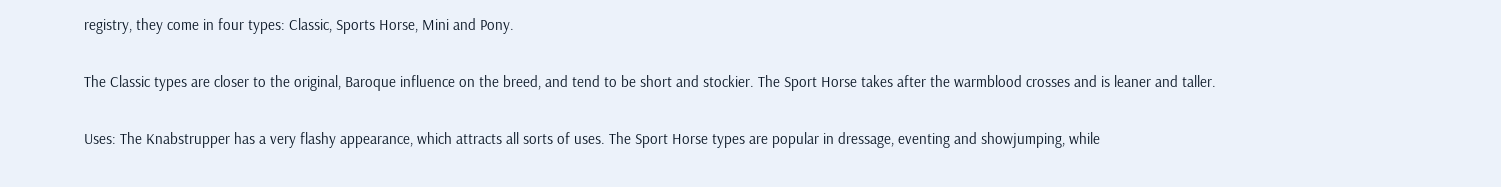registry, they come in four types: Classic, Sports Horse, Mini and Pony.

The Classic types are closer to the original, Baroque influence on the breed, and tend to be short and stockier. The Sport Horse takes after the warmblood crosses and is leaner and taller.

Uses: The Knabstrupper has a very flashy appearance, which attracts all sorts of uses. The Sport Horse types are popular in dressage, eventing and showjumping, while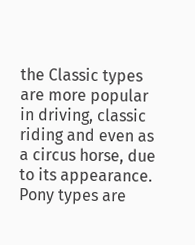the Classic types are more popular in driving, classic riding and even as a circus horse, due to its appearance. Pony types are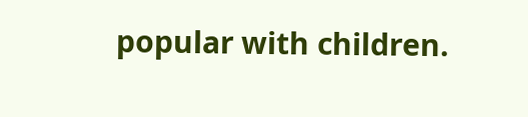popular with children.